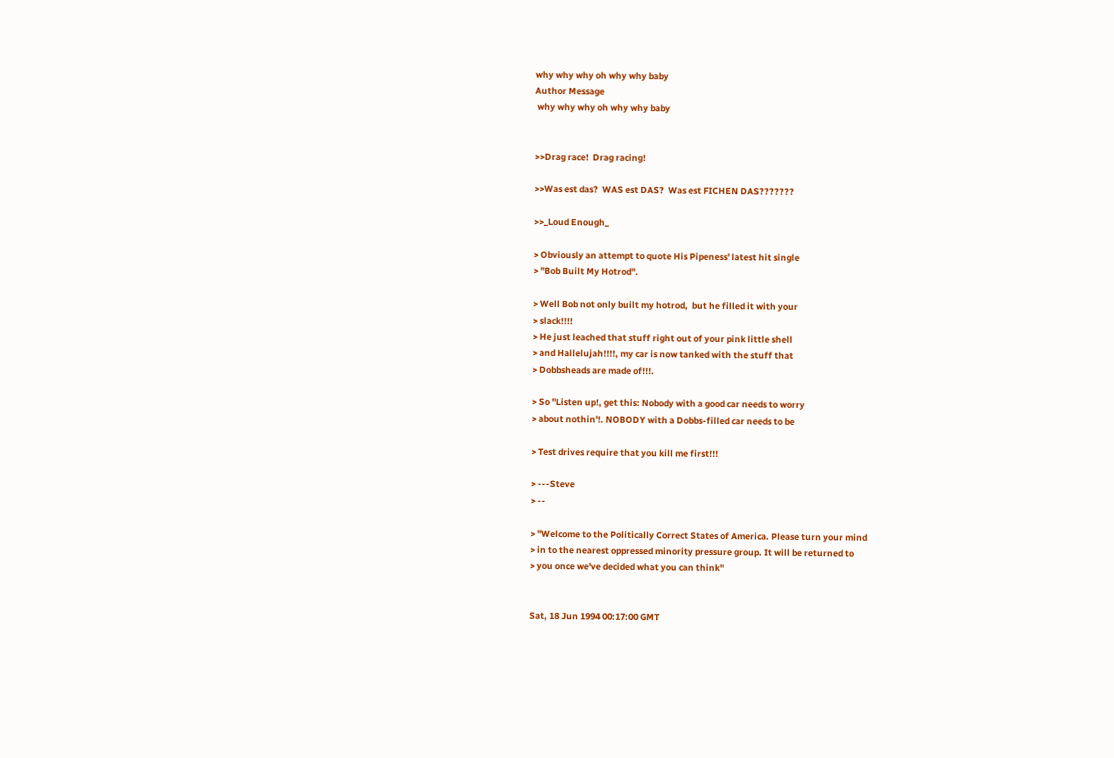why why why oh why why baby
Author Message
 why why why oh why why baby


>>Drag race!  Drag racing!

>>Was est das?  WAS est DAS?  Was est FICHEN DAS???????

>>_Loud Enough_

> Obviously an attempt to quote His Pipeness' latest hit single
> "Bob Built My Hotrod".

> Well Bob not only built my hotrod,  but he filled it with your
> slack!!!!
> He just leached that stuff right out of your pink little shell
> and Hallelujah!!!!, my car is now tanked with the stuff that
> Dobbsheads are made of!!!.

> So "Listen up!, get this: Nobody with a good car needs to worry
> about nothin'!. NOBODY with a Dobbs-filled car needs to be

> Test drives require that you kill me first!!!

> ---Steve
> --

> "Welcome to the Politically Correct States of America. Please turn your mind
> in to the nearest oppressed minority pressure group. It will be returned to
> you once we've decided what you can think"


Sat, 18 Jun 1994 00:17:00 GMT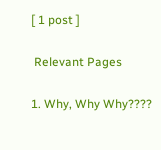[ 1 post ]

 Relevant Pages

1. Why, Why Why????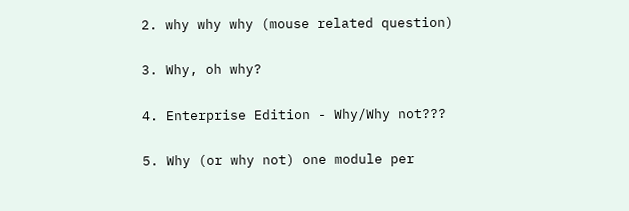2. why why why (mouse related question)

3. Why, oh why?

4. Enterprise Edition - Why/Why not???

5. Why (or why not) one module per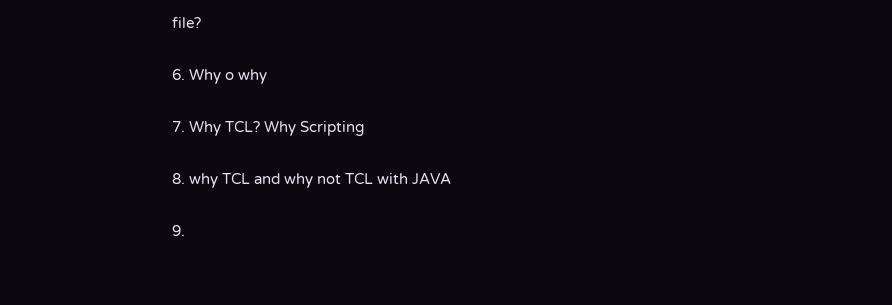file?

6. Why o why

7. Why TCL? Why Scripting

8. why TCL and why not TCL with JAVA

9.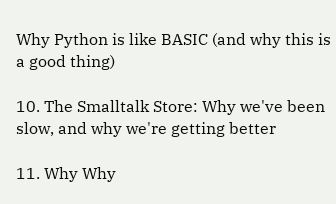Why Python is like BASIC (and why this is a good thing)

10. The Smalltalk Store: Why we've been slow, and why we're getting better

11. Why Why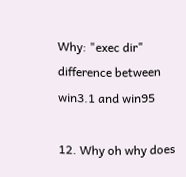Why: "exec dir" difference between win3.1 and win95

12. Why oh why does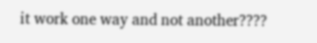it work one way and not another????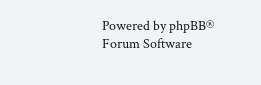Powered by phpBB® Forum Software